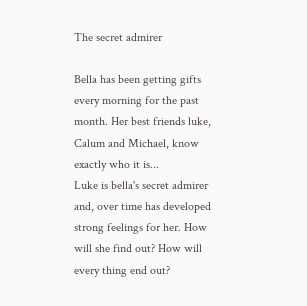The secret admirer

Bella has been getting gifts every morning for the past month. Her best friends luke, Calum and Michael, know exactly who it is...
Luke is bella's secret admirer and, over time has developed strong feelings for her. How will she find out? How will every thing end out?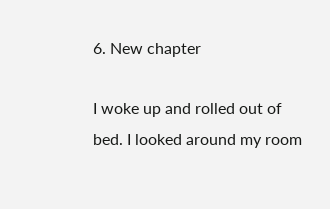6. New chapter

I woke up and rolled out of bed. I looked around my room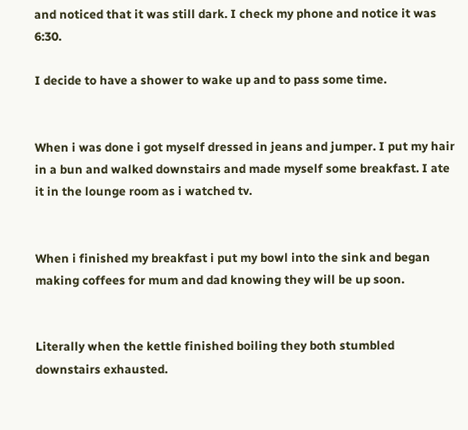and noticed that it was still dark. I check my phone and notice it was 6:30.

I decide to have a shower to wake up and to pass some time.


When i was done i got myself dressed in jeans and jumper. I put my hair in a bun and walked downstairs and made myself some breakfast. I ate it in the lounge room as i watched tv.


When i finished my breakfast i put my bowl into the sink and began making coffees for mum and dad knowing they will be up soon.


Literally when the kettle finished boiling they both stumbled downstairs exhausted.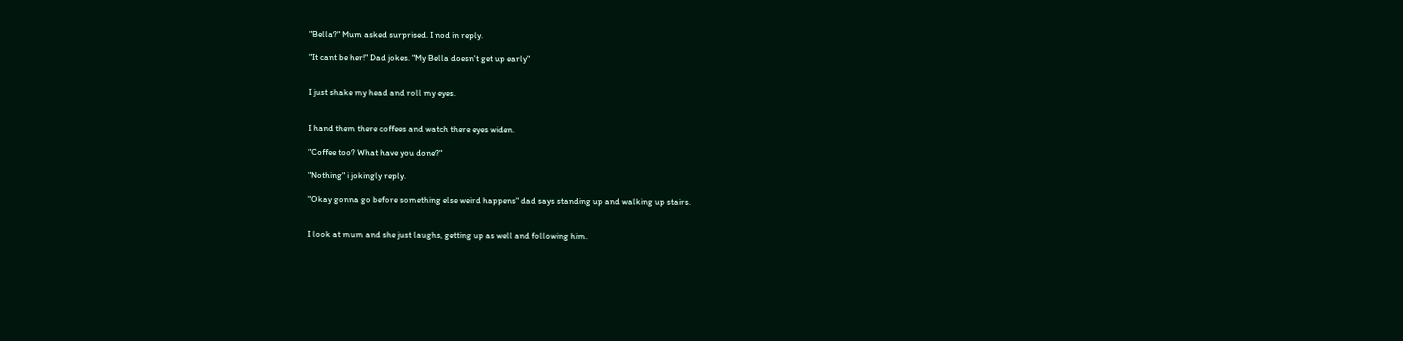"Bella?" Mum asked surprised. I nod in reply.

"It cant be her!" Dad jokes. "My Bella doesn't get up early"


I just shake my head and roll my eyes.


I hand them there coffees and watch there eyes widen.

"Coffee too? What have you done?"

"Nothing" i jokingly reply.

"Okay gonna go before something else weird happens" dad says standing up and walking up stairs.


I look at mum and she just laughs, getting up as well and following him.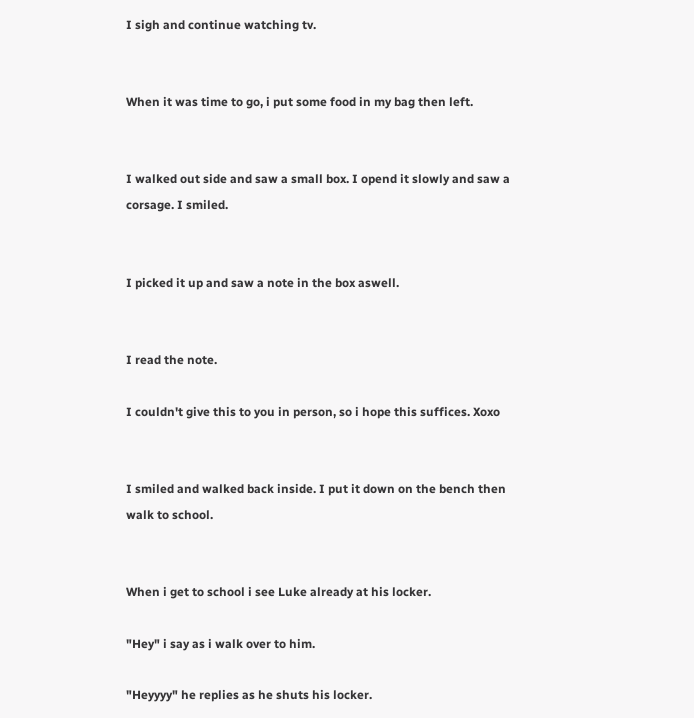I sigh and continue watching tv.


When it was time to go, i put some food in my bag then left.


I walked out side and saw a small box. I opend it slowly and saw a corsage. I smiled.


I picked it up and saw a note in the box aswell.


I read the note.

I couldn't give this to you in person, so i hope this suffices. Xoxo


I smiled and walked back inside. I put it down on the bench then walk to school.


When i get to school i see Luke already at his locker.

"Hey" i say as i walk over to him.

"Heyyyy" he replies as he shuts his locker.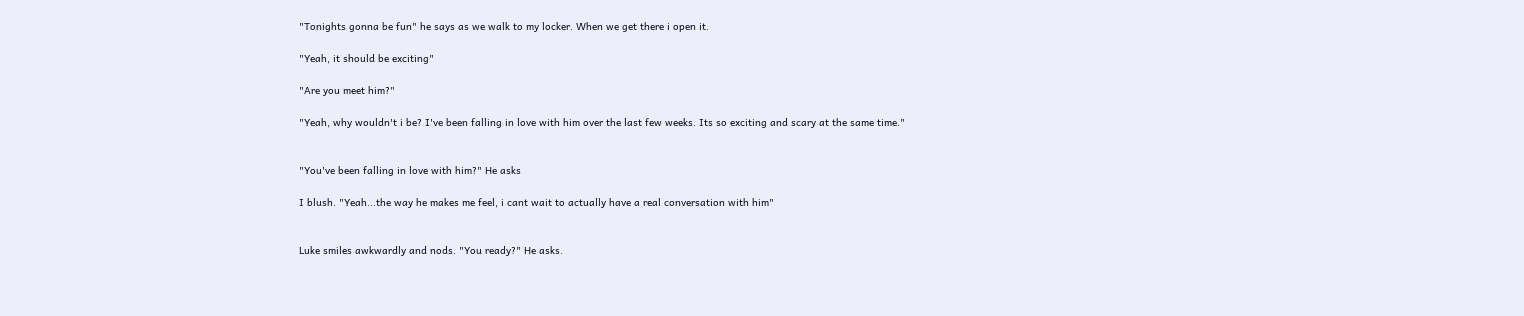"Tonights gonna be fun" he says as we walk to my locker. When we get there i open it.

"Yeah, it should be exciting"

"Are you meet him?"

"Yeah, why wouldn't i be? I've been falling in love with him over the last few weeks. Its so exciting and scary at the same time."


"You've been falling in love with him?" He asks

I blush. "Yeah...the way he makes me feel, i cant wait to actually have a real conversation with him"


Luke smiles awkwardly and nods. "You ready?" He asks.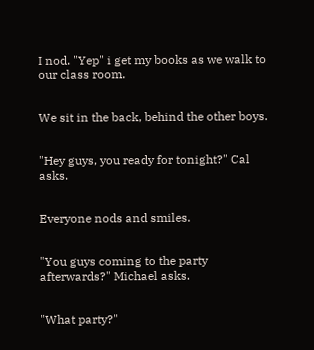I nod. "Yep" i get my books as we walk to our class room.


We sit in the back, behind the other boys.


"Hey guys, you ready for tonight?" Cal asks.


Everyone nods and smiles.


"You guys coming to the party afterwards?" Michael asks.


"What party?"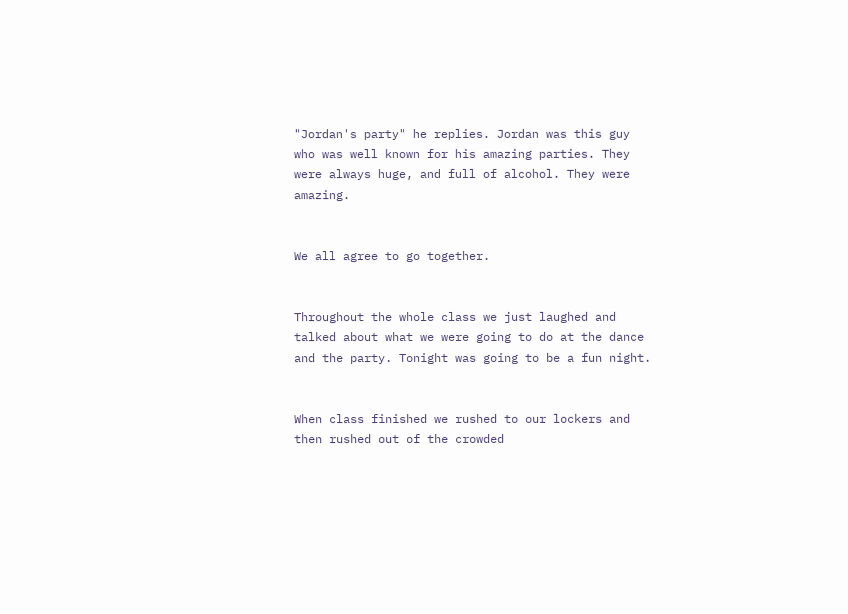"Jordan's party" he replies. Jordan was this guy who was well known for his amazing parties. They were always huge, and full of alcohol. They were amazing.


We all agree to go together.


Throughout the whole class we just laughed and talked about what we were going to do at the dance and the party. Tonight was going to be a fun night.


When class finished we rushed to our lockers and then rushed out of the crowded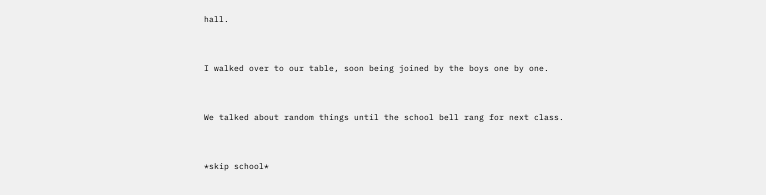hall.


I walked over to our table, soon being joined by the boys one by one.


We talked about random things until the school bell rang for next class.


*skip school*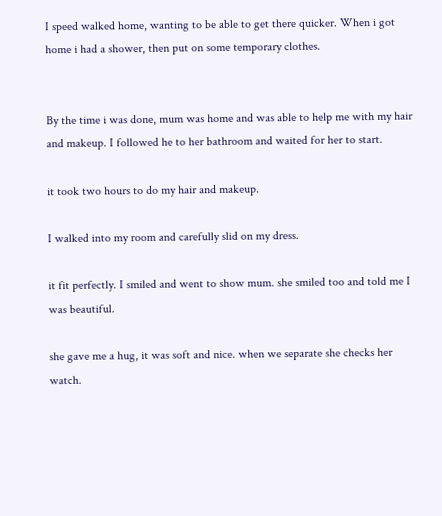I speed walked home, wanting to be able to get there quicker. When i got home i had a shower, then put on some temporary clothes.


By the time i was done, mum was home and was able to help me with my hair and makeup. I followed he to her bathroom and waited for her to start.

it took two hours to do my hair and makeup.

I walked into my room and carefully slid on my dress.

it fit perfectly. I smiled and went to show mum. she smiled too and told me I was beautiful.

she gave me a hug, it was soft and nice. when we separate she checks her watch.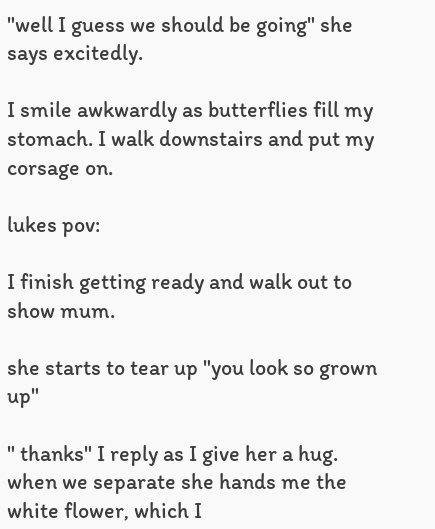"well I guess we should be going" she says excitedly.

I smile awkwardly as butterflies fill my stomach. I walk downstairs and put my corsage on.

lukes pov:

I finish getting ready and walk out to show mum.

she starts to tear up "you look so grown up"

" thanks" I reply as I give her a hug. when we separate she hands me the white flower, which I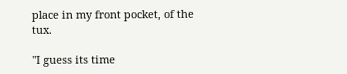place in my front pocket, of the tux.

"I guess its time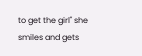to get the girl" she smiles and gets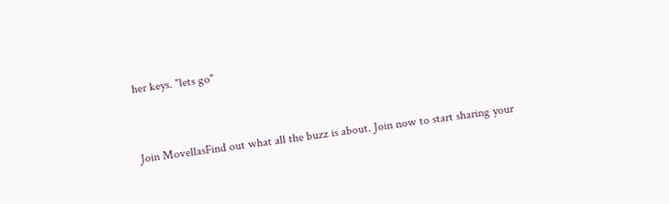her keys. "lets go"


Join MovellasFind out what all the buzz is about. Join now to start sharing your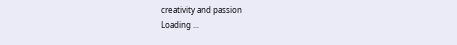creativity and passion
Loading ...